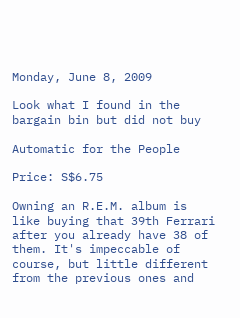Monday, June 8, 2009

Look what I found in the bargain bin but did not buy

Automatic for the People

Price: S$6.75

Owning an R.E.M. album is like buying that 39th Ferrari after you already have 38 of them. It's impeccable of course, but little different from the previous ones and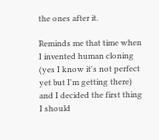the ones after it.

Reminds me that time when I invented human cloning (yes I know it's not perfect yet but I'm getting there) and I decided the first thing I should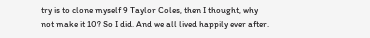try is to clone myself 9 Taylor Coles, then I thought, why not make it 10? So I did. And we all lived happily ever after.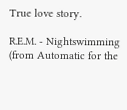True love story.

R.E.M. - Nightswimming (from Automatic for the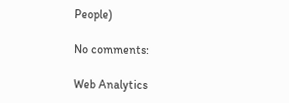People)

No comments:

Web Analytics